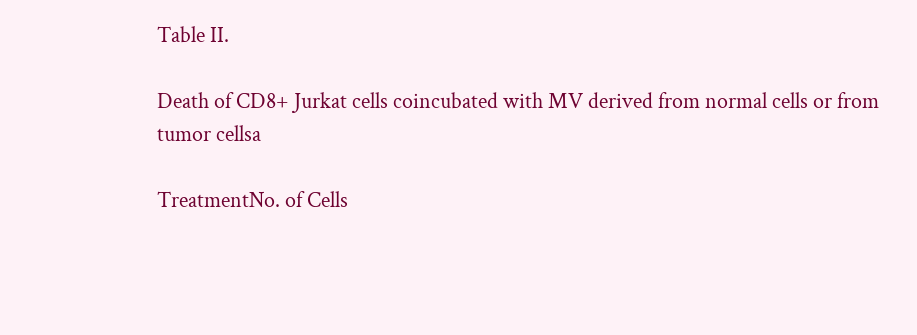Table II.

Death of CD8+ Jurkat cells coincubated with MV derived from normal cells or from tumor cellsa

TreatmentNo. of Cells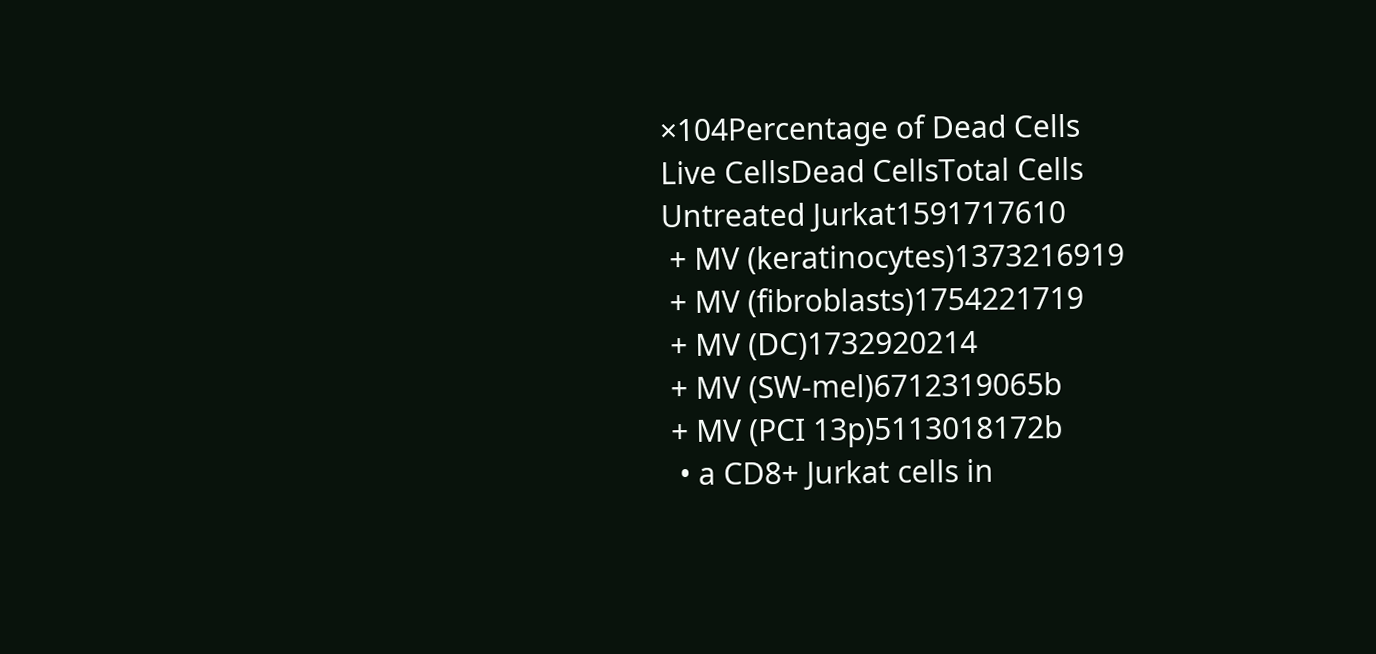×104Percentage of Dead Cells
Live CellsDead CellsTotal Cells
Untreated Jurkat1591717610
 + MV (keratinocytes)1373216919
 + MV (fibroblasts)1754221719
 + MV (DC)1732920214
 + MV (SW-mel)6712319065b
 + MV (PCI 13p)5113018172b
  • a CD8+ Jurkat cells in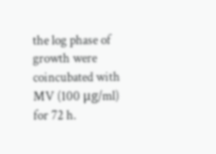the log phase of growth were coincubated with MV (100 μg/ml) for 72 h.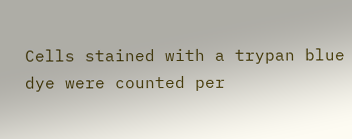Cells stained with a trypan blue dye were counted per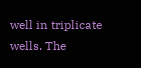well in triplicate wells. The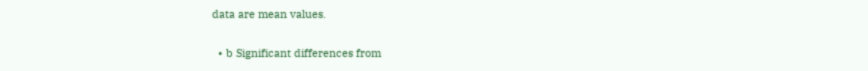data are mean values.

  • b Significant differences from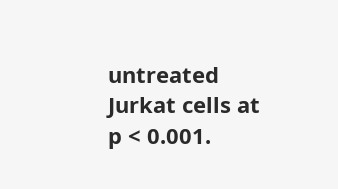untreated Jurkat cells at p < 0.001.